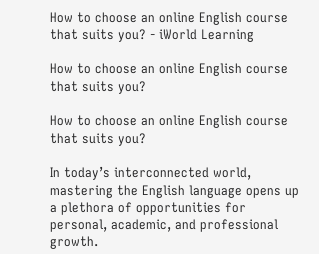How to choose an online English course that suits you? - iWorld Learning

How to choose an online English course that suits you?

How to choose an online English course that suits you?

In today’s interconnected world, mastering the English language opens up a plethora of opportunities for personal, academic, and professional growth.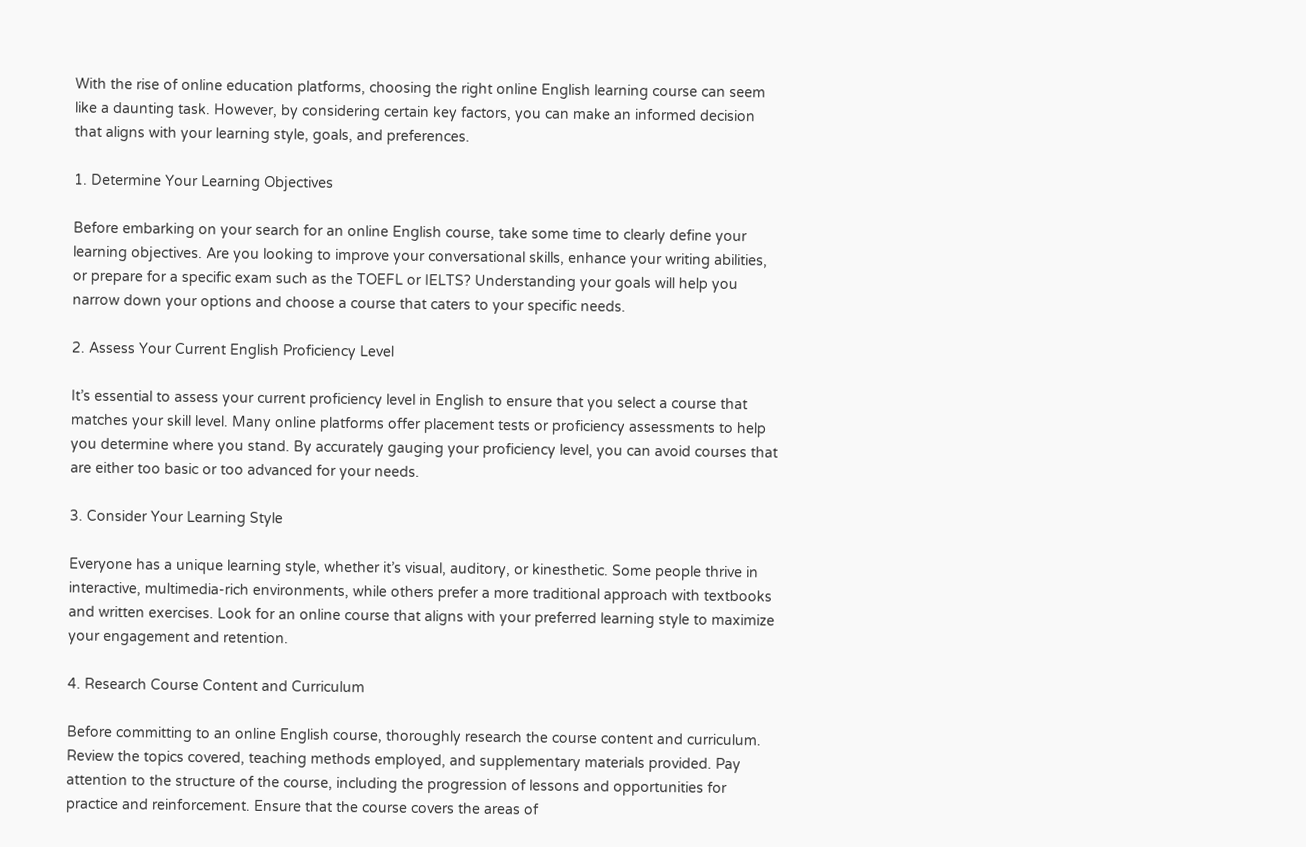With the rise of online education platforms, choosing the right online English learning course can seem like a daunting task. However, by considering certain key factors, you can make an informed decision that aligns with your learning style, goals, and preferences.

1. Determine Your Learning Objectives

Before embarking on your search for an online English course, take some time to clearly define your learning objectives. Are you looking to improve your conversational skills, enhance your writing abilities, or prepare for a specific exam such as the TOEFL or IELTS? Understanding your goals will help you narrow down your options and choose a course that caters to your specific needs.

2. Assess Your Current English Proficiency Level

It’s essential to assess your current proficiency level in English to ensure that you select a course that matches your skill level. Many online platforms offer placement tests or proficiency assessments to help you determine where you stand. By accurately gauging your proficiency level, you can avoid courses that are either too basic or too advanced for your needs.

3. Consider Your Learning Style

Everyone has a unique learning style, whether it’s visual, auditory, or kinesthetic. Some people thrive in interactive, multimedia-rich environments, while others prefer a more traditional approach with textbooks and written exercises. Look for an online course that aligns with your preferred learning style to maximize your engagement and retention.

4. Research Course Content and Curriculum

Before committing to an online English course, thoroughly research the course content and curriculum. Review the topics covered, teaching methods employed, and supplementary materials provided. Pay attention to the structure of the course, including the progression of lessons and opportunities for practice and reinforcement. Ensure that the course covers the areas of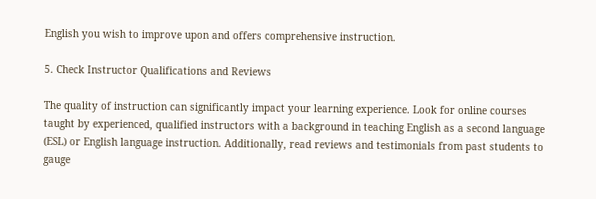English you wish to improve upon and offers comprehensive instruction.

5. Check Instructor Qualifications and Reviews

The quality of instruction can significantly impact your learning experience. Look for online courses taught by experienced, qualified instructors with a background in teaching English as a second language (ESL) or English language instruction. Additionally, read reviews and testimonials from past students to gauge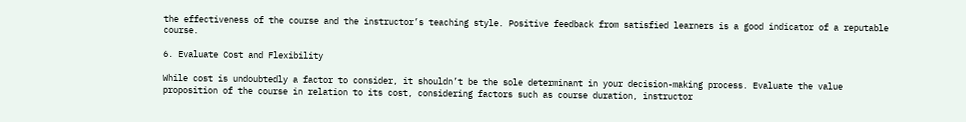the effectiveness of the course and the instructor’s teaching style. Positive feedback from satisfied learners is a good indicator of a reputable course.

6. Evaluate Cost and Flexibility

While cost is undoubtedly a factor to consider, it shouldn’t be the sole determinant in your decision-making process. Evaluate the value proposition of the course in relation to its cost, considering factors such as course duration, instructor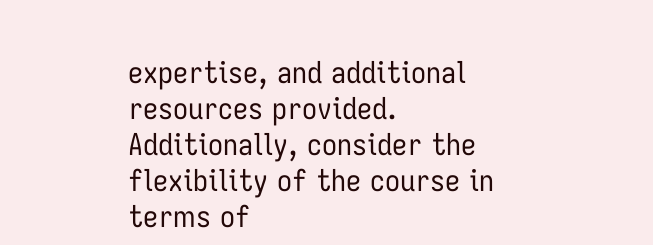expertise, and additional resources provided. Additionally, consider the flexibility of the course in terms of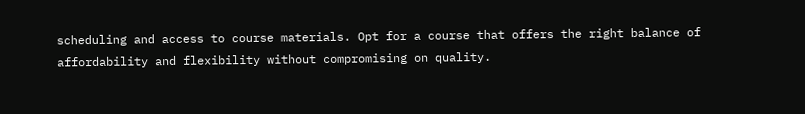scheduling and access to course materials. Opt for a course that offers the right balance of affordability and flexibility without compromising on quality.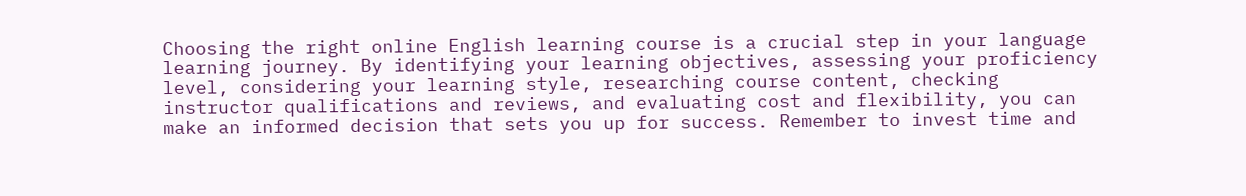Choosing the right online English learning course is a crucial step in your language learning journey. By identifying your learning objectives, assessing your proficiency level, considering your learning style, researching course content, checking instructor qualifications and reviews, and evaluating cost and flexibility, you can make an informed decision that sets you up for success. Remember to invest time and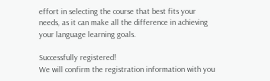effort in selecting the course that best fits your needs, as it can make all the difference in achieving your language learning goals.

Successfully registered!
We will confirm the registration information with you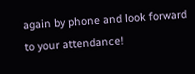again by phone and look forward to your attendance!